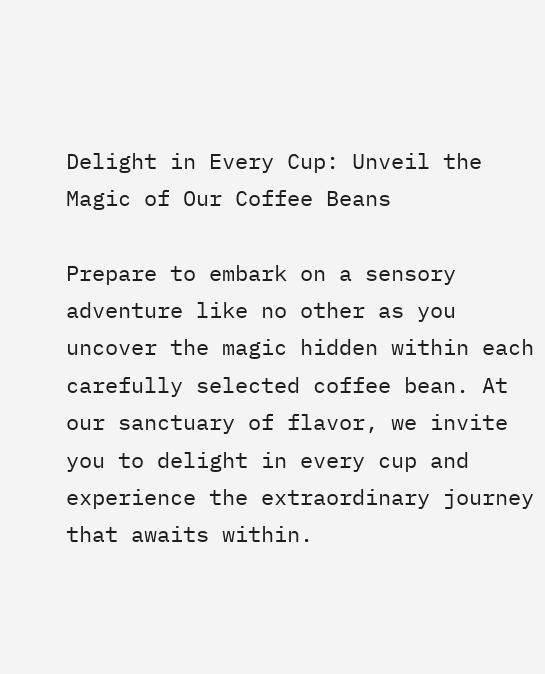Delight in Every Cup: Unveil the Magic of Our Coffee Beans

Prepare to embark on a sensory adventure like no other as you uncover the magic hidden within each carefully selected coffee bean. At our sanctuary of flavor, we invite you to delight in every cup and experience the extraordinary journey that awaits within.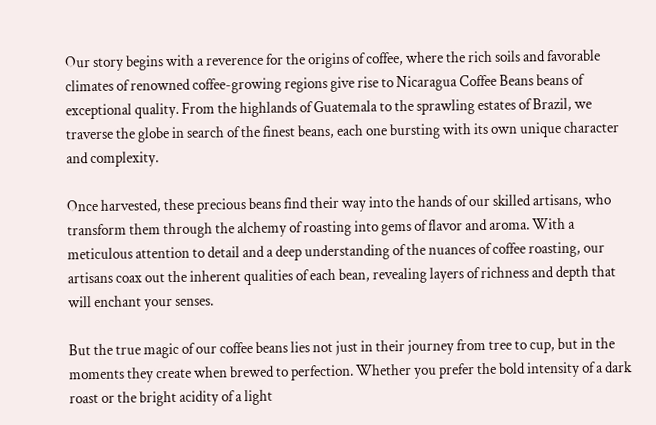Our story begins with a reverence for the origins of coffee, where the rich soils and favorable climates of renowned coffee-growing regions give rise to Nicaragua Coffee Beans beans of exceptional quality. From the highlands of Guatemala to the sprawling estates of Brazil, we traverse the globe in search of the finest beans, each one bursting with its own unique character and complexity.

Once harvested, these precious beans find their way into the hands of our skilled artisans, who transform them through the alchemy of roasting into gems of flavor and aroma. With a meticulous attention to detail and a deep understanding of the nuances of coffee roasting, our artisans coax out the inherent qualities of each bean, revealing layers of richness and depth that will enchant your senses.

But the true magic of our coffee beans lies not just in their journey from tree to cup, but in the moments they create when brewed to perfection. Whether you prefer the bold intensity of a dark roast or the bright acidity of a light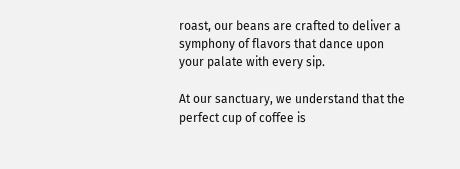roast, our beans are crafted to deliver a symphony of flavors that dance upon your palate with every sip.

At our sanctuary, we understand that the perfect cup of coffee is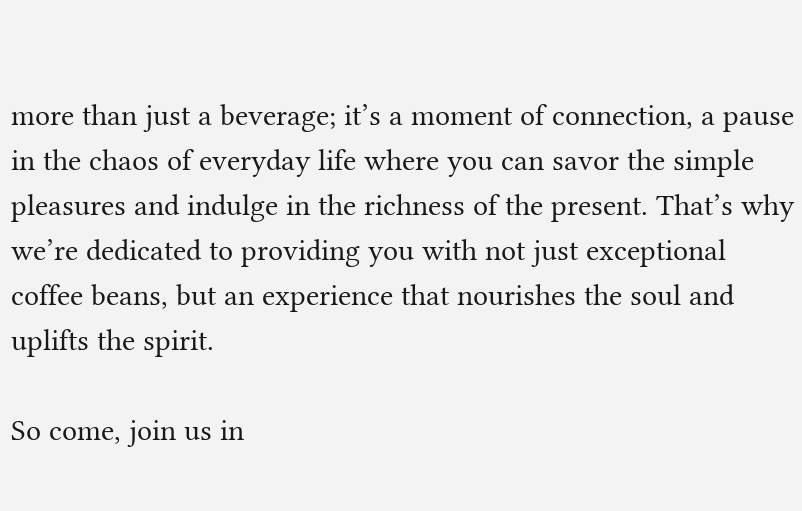more than just a beverage; it’s a moment of connection, a pause in the chaos of everyday life where you can savor the simple pleasures and indulge in the richness of the present. That’s why we’re dedicated to providing you with not just exceptional coffee beans, but an experience that nourishes the soul and uplifts the spirit.

So come, join us in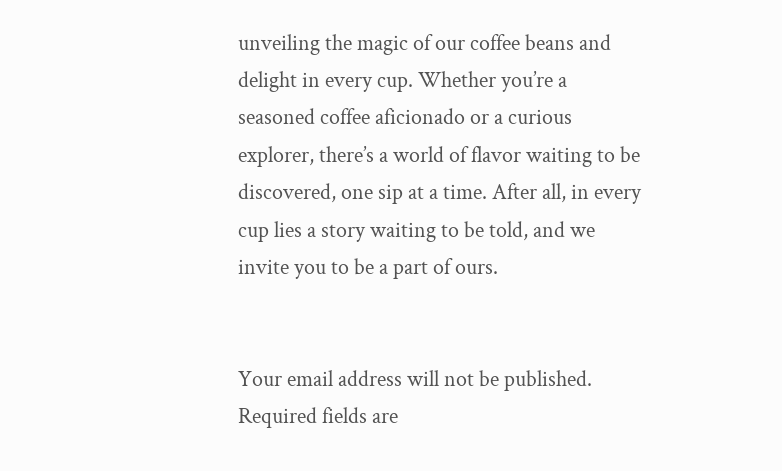unveiling the magic of our coffee beans and delight in every cup. Whether you’re a seasoned coffee aficionado or a curious explorer, there’s a world of flavor waiting to be discovered, one sip at a time. After all, in every cup lies a story waiting to be told, and we invite you to be a part of ours.


Your email address will not be published. Required fields are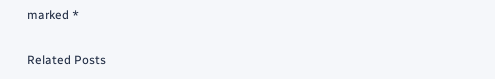marked *

Related Posts